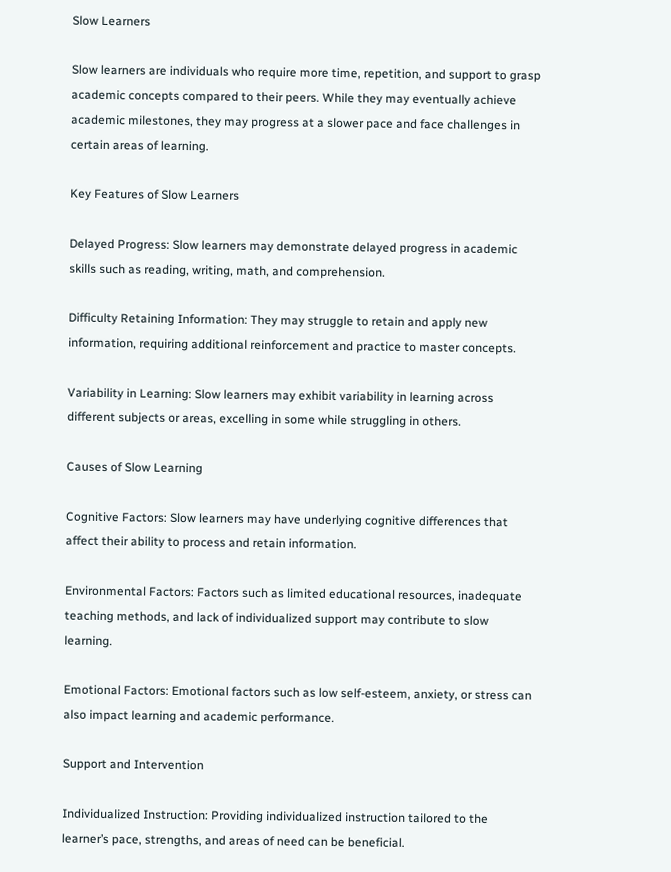Slow Learners

Slow learners are individuals who require more time, repetition, and support to grasp academic concepts compared to their peers. While they may eventually achieve academic milestones, they may progress at a slower pace and face challenges in certain areas of learning.

Key Features of Slow Learners

Delayed Progress: Slow learners may demonstrate delayed progress in academic skills such as reading, writing, math, and comprehension.

Difficulty Retaining Information: They may struggle to retain and apply new information, requiring additional reinforcement and practice to master concepts.

Variability in Learning: Slow learners may exhibit variability in learning across different subjects or areas, excelling in some while struggling in others.

Causes of Slow Learning

Cognitive Factors: Slow learners may have underlying cognitive differences that affect their ability to process and retain information.

Environmental Factors: Factors such as limited educational resources, inadequate teaching methods, and lack of individualized support may contribute to slow learning.

Emotional Factors: Emotional factors such as low self-esteem, anxiety, or stress can also impact learning and academic performance.

Support and Intervention

Individualized Instruction: Providing individualized instruction tailored to the learner’s pace, strengths, and areas of need can be beneficial.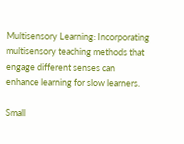Multisensory Learning: Incorporating multisensory teaching methods that engage different senses can enhance learning for slow learners.

Small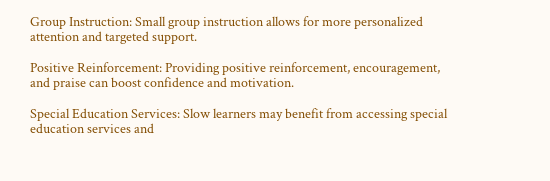Group Instruction: Small group instruction allows for more personalized attention and targeted support.

Positive Reinforcement: Providing positive reinforcement, encouragement, and praise can boost confidence and motivation.

Special Education Services: Slow learners may benefit from accessing special education services and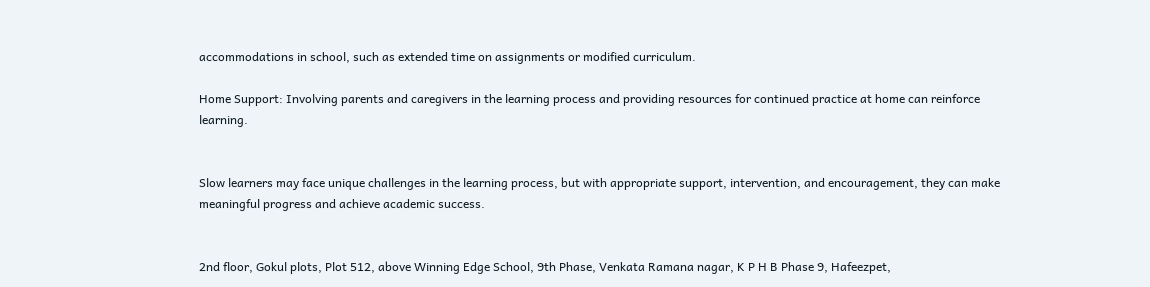accommodations in school, such as extended time on assignments or modified curriculum.

Home Support: Involving parents and caregivers in the learning process and providing resources for continued practice at home can reinforce learning.


Slow learners may face unique challenges in the learning process, but with appropriate support, intervention, and encouragement, they can make meaningful progress and achieve academic success.


2nd floor, Gokul plots, Plot 512, above Winning Edge School, 9th Phase, Venkata Ramana nagar, K P H B Phase 9, Hafeezpet,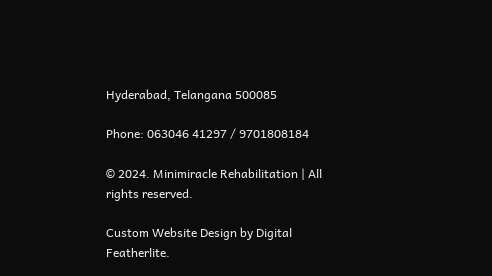Hyderabad, Telangana 500085

Phone: 063046 41297 / 9701808184

© 2024. Minimiracle Rehabilitation | All rights reserved.

Custom Website Design by Digital Featherlite.